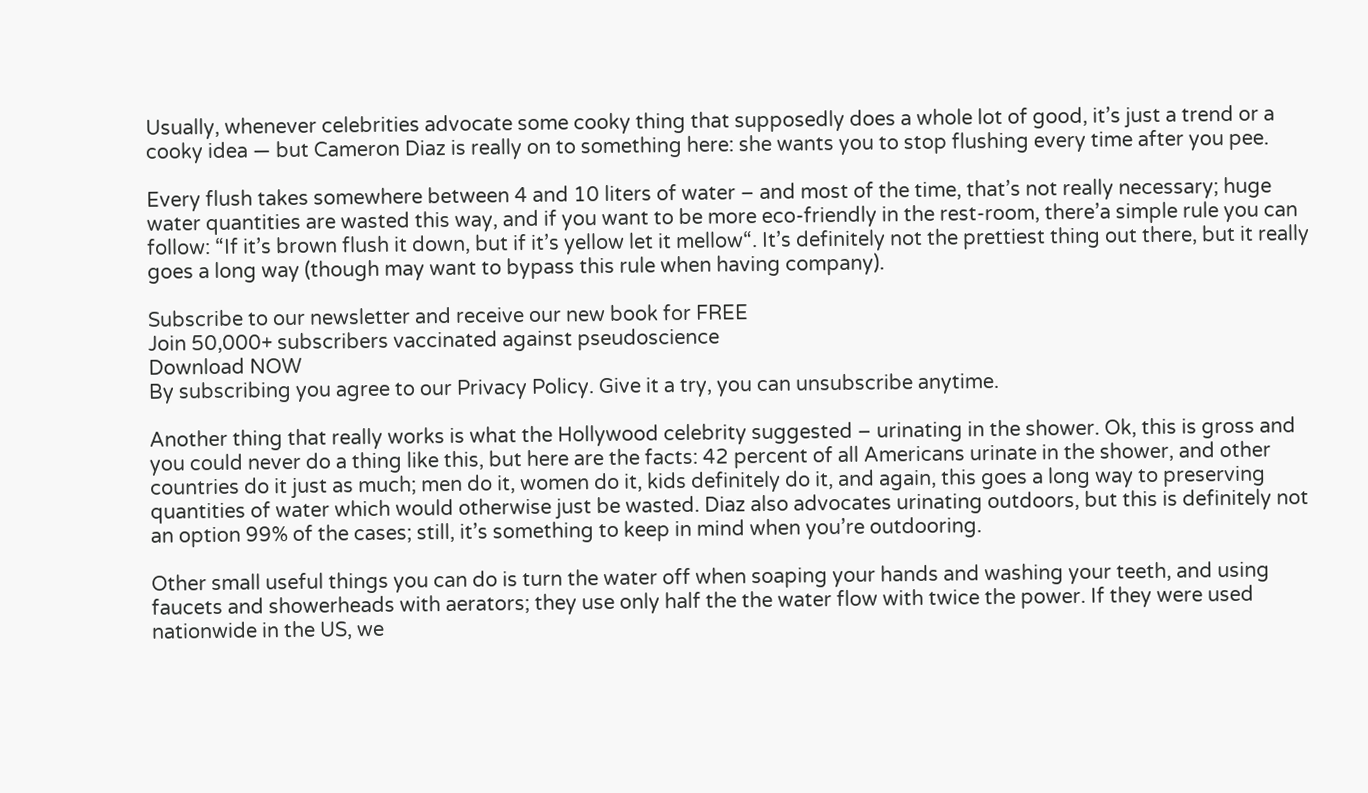Usually, whenever celebrities advocate some cooky thing that supposedly does a whole lot of good, it’s just a trend or a cooky idea — but Cameron Diaz is really on to something here: she wants you to stop flushing every time after you pee.

Every flush takes somewhere between 4 and 10 liters of water – and most of the time, that’s not really necessary; huge water quantities are wasted this way, and if you want to be more eco-friendly in the rest-room, there’a simple rule you can follow: “If it’s brown flush it down, but if it’s yellow let it mellow“. It’s definitely not the prettiest thing out there, but it really goes a long way (though may want to bypass this rule when having company).

Subscribe to our newsletter and receive our new book for FREE
Join 50,000+ subscribers vaccinated against pseudoscience
Download NOW
By subscribing you agree to our Privacy Policy. Give it a try, you can unsubscribe anytime.

Another thing that really works is what the Hollywood celebrity suggested – urinating in the shower. Ok, this is gross and you could never do a thing like this, but here are the facts: 42 percent of all Americans urinate in the shower, and other countries do it just as much; men do it, women do it, kids definitely do it, and again, this goes a long way to preserving quantities of water which would otherwise just be wasted. Diaz also advocates urinating outdoors, but this is definitely not an option 99% of the cases; still, it’s something to keep in mind when you’re outdooring.

Other small useful things you can do is turn the water off when soaping your hands and washing your teeth, and using faucets and showerheads with aerators; they use only half the the water flow with twice the power. If they were used nationwide in the US, we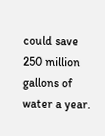could save 250 million gallons of water a year.